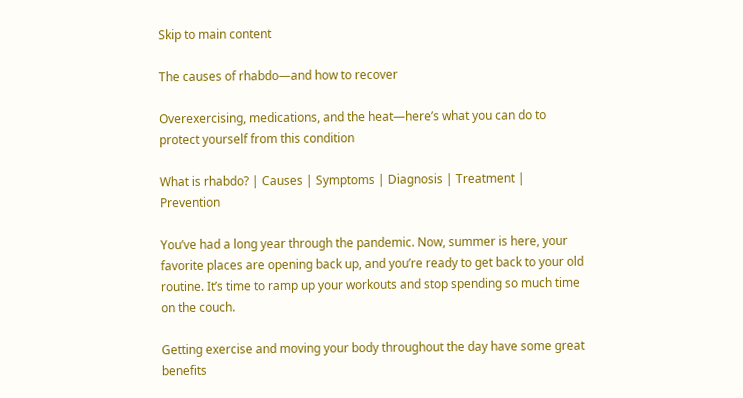Skip to main content

The causes of rhabdo—and how to recover

Overexercising, medications, and the heat—here’s what you can do to protect yourself from this condition

What is rhabdo? | Causes | Symptoms | Diagnosis | Treatment | Prevention

You’ve had a long year through the pandemic. Now, summer is here, your favorite places are opening back up, and you’re ready to get back to your old routine. It’s time to ramp up your workouts and stop spending so much time on the couch.

Getting exercise and moving your body throughout the day have some great benefits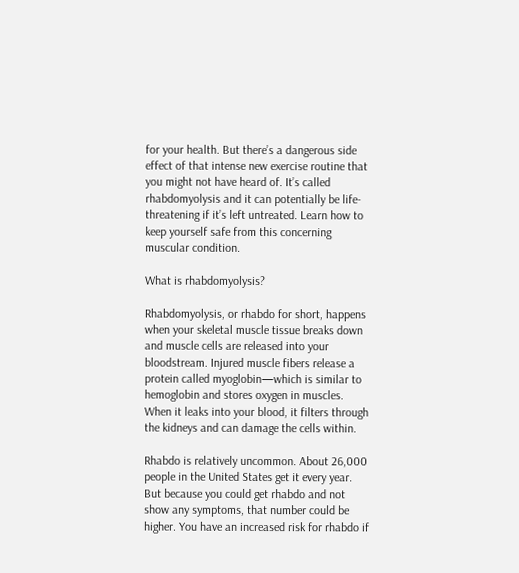for your health. But there’s a dangerous side effect of that intense new exercise routine that you might not have heard of. It’s called rhabdomyolysis and it can potentially be life-threatening if it’s left untreated. Learn how to keep yourself safe from this concerning muscular condition.

What is rhabdomyolysis?

Rhabdomyolysis, or rhabdo for short, happens when your skeletal muscle tissue breaks down and muscle cells are released into your bloodstream. Injured muscle fibers release a protein called myoglobin—which is similar to hemoglobin and stores oxygen in muscles. When it leaks into your blood, it filters through the kidneys and can damage the cells within.

Rhabdo is relatively uncommon. About 26,000 people in the United States get it every year. But because you could get rhabdo and not show any symptoms, that number could be higher. You have an increased risk for rhabdo if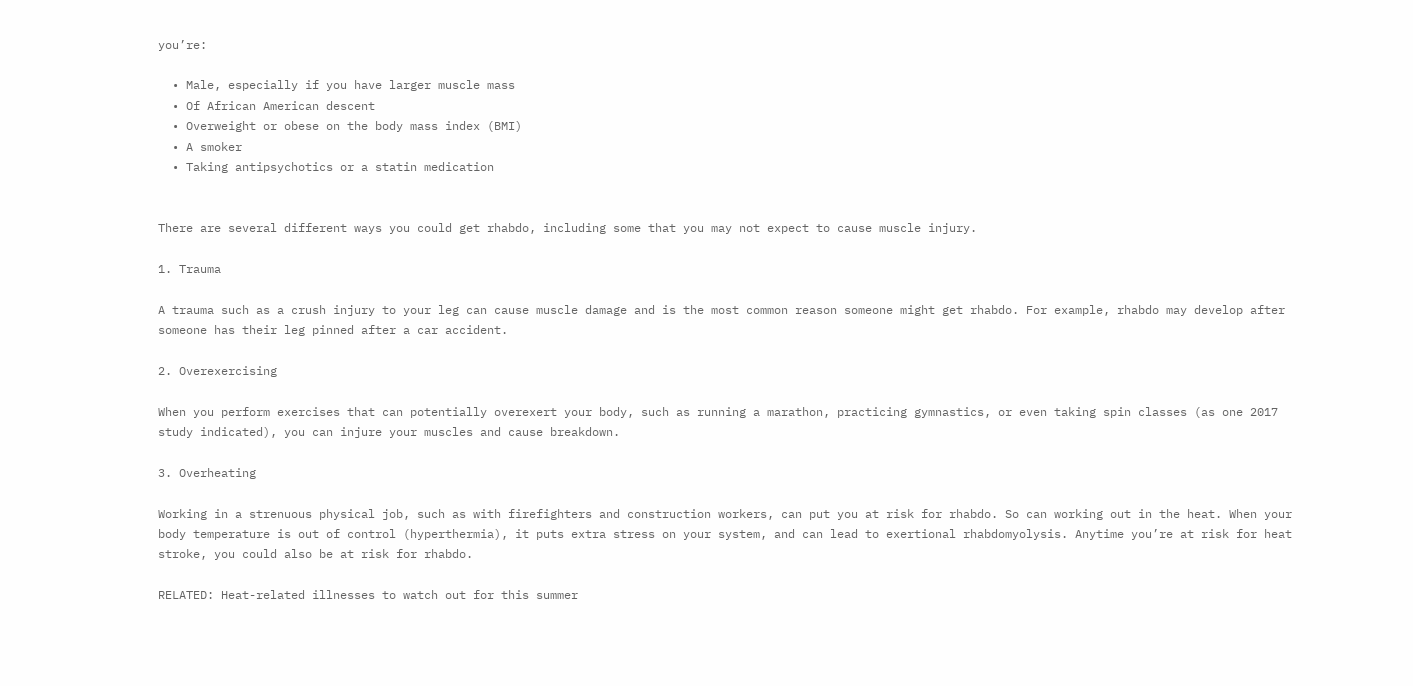you’re:

  • Male, especially if you have larger muscle mass
  • Of African American descent
  • Overweight or obese on the body mass index (BMI)
  • A smoker
  • Taking antipsychotics or a statin medication


There are several different ways you could get rhabdo, including some that you may not expect to cause muscle injury.

1. Trauma

A trauma such as a crush injury to your leg can cause muscle damage and is the most common reason someone might get rhabdo. For example, rhabdo may develop after someone has their leg pinned after a car accident.

2. Overexercising

When you perform exercises that can potentially overexert your body, such as running a marathon, practicing gymnastics, or even taking spin classes (as one 2017 study indicated), you can injure your muscles and cause breakdown.

3. Overheating

Working in a strenuous physical job, such as with firefighters and construction workers, can put you at risk for rhabdo. So can working out in the heat. When your body temperature is out of control (hyperthermia), it puts extra stress on your system, and can lead to exertional rhabdomyolysis. Anytime you’re at risk for heat stroke, you could also be at risk for rhabdo.

RELATED: Heat-related illnesses to watch out for this summer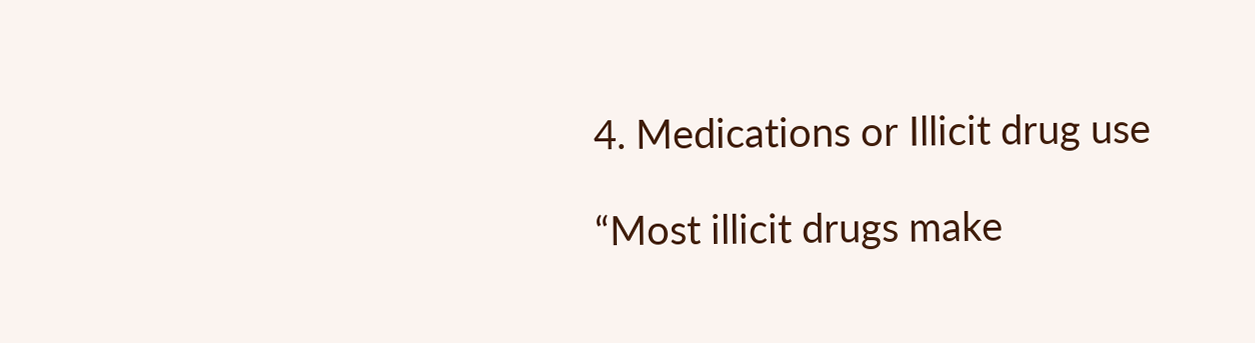4. Medications or Illicit drug use

“Most illicit drugs make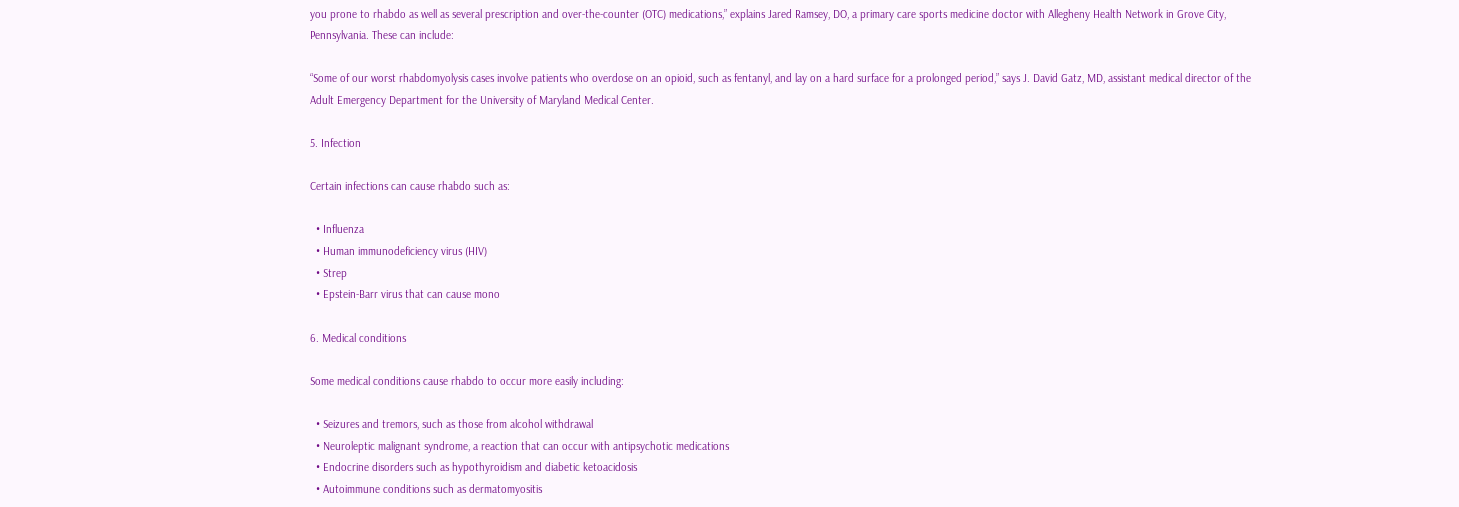you prone to rhabdo as well as several prescription and over-the-counter (OTC) medications,” explains Jared Ramsey, DO, a primary care sports medicine doctor with Allegheny Health Network in Grove City, Pennsylvania. These can include:

“Some of our worst rhabdomyolysis cases involve patients who overdose on an opioid, such as fentanyl, and lay on a hard surface for a prolonged period,” says J. David Gatz, MD, assistant medical director of the Adult Emergency Department for the University of Maryland Medical Center.

5. Infection

Certain infections can cause rhabdo such as:

  • Influenza
  • Human immunodeficiency virus (HIV)
  • Strep
  • Epstein-Barr virus that can cause mono

6. Medical conditions

Some medical conditions cause rhabdo to occur more easily including:

  • Seizures and tremors, such as those from alcohol withdrawal
  • Neuroleptic malignant syndrome, a reaction that can occur with antipsychotic medications
  • Endocrine disorders such as hypothyroidism and diabetic ketoacidosis
  • Autoimmune conditions such as dermatomyositis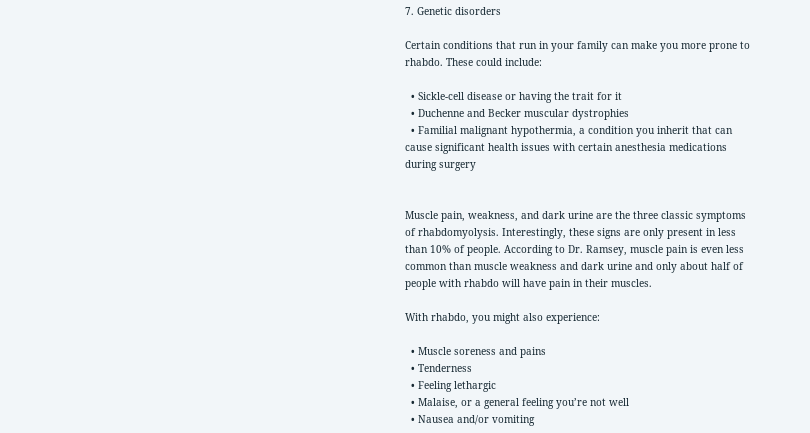7. Genetic disorders

Certain conditions that run in your family can make you more prone to rhabdo. These could include:

  • Sickle-cell disease or having the trait for it
  • Duchenne and Becker muscular dystrophies
  • Familial malignant hypothermia, a condition you inherit that can cause significant health issues with certain anesthesia medications during surgery


Muscle pain, weakness, and dark urine are the three classic symptoms of rhabdomyolysis. Interestingly, these signs are only present in less than 10% of people. According to Dr. Ramsey, muscle pain is even less common than muscle weakness and dark urine and only about half of people with rhabdo will have pain in their muscles.

With rhabdo, you might also experience:

  • Muscle soreness and pains
  • Tenderness
  • Feeling lethargic
  • Malaise, or a general feeling you’re not well
  • Nausea and/or vomiting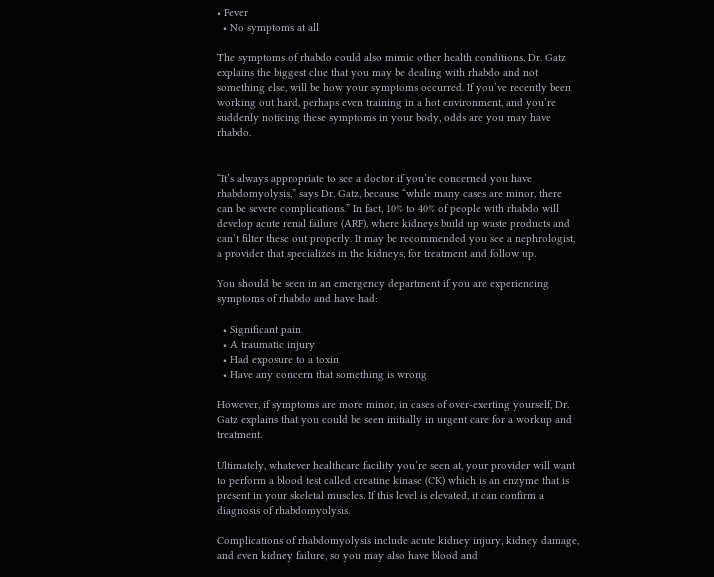• Fever
  • No symptoms at all

The symptoms of rhabdo could also mimic other health conditions. Dr. Gatz explains the biggest clue that you may be dealing with rhabdo and not something else, will be how your symptoms occurred. If you’ve recently been working out hard, perhaps even training in a hot environment, and you’re suddenly noticing these symptoms in your body, odds are you may have rhabdo.


“It’s always appropriate to see a doctor if you’re concerned you have rhabdomyolysis,” says Dr. Gatz, because “while many cases are minor, there can be severe complications.” In fact, 10% to 40% of people with rhabdo will develop acute renal failure (ARF), where kidneys build up waste products and can’t filter these out properly. It may be recommended you see a nephrologist, a provider that specializes in the kidneys, for treatment and follow up.

You should be seen in an emergency department if you are experiencing symptoms of rhabdo and have had:

  • Significant pain
  • A traumatic injury
  • Had exposure to a toxin
  • Have any concern that something is wrong

However, if symptoms are more minor, in cases of over-exerting yourself, Dr. Gatz explains that you could be seen initially in urgent care for a workup and treatment.

Ultimately, whatever healthcare facility you’re seen at, your provider will want to perform a blood test called creatine kinase (CK) which is an enzyme that is present in your skeletal muscles. If this level is elevated, it can confirm a diagnosis of rhabdomyolysis.

Complications of rhabdomyolysis include acute kidney injury, kidney damage, and even kidney failure, so you may also have blood and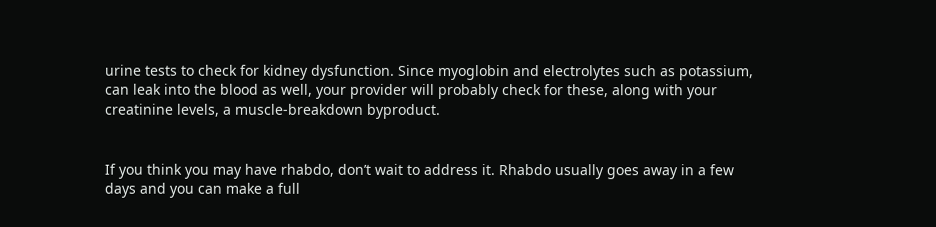urine tests to check for kidney dysfunction. Since myoglobin and electrolytes such as potassium, can leak into the blood as well, your provider will probably check for these, along with your creatinine levels, a muscle-breakdown byproduct.


If you think you may have rhabdo, don’t wait to address it. Rhabdo usually goes away in a few days and you can make a full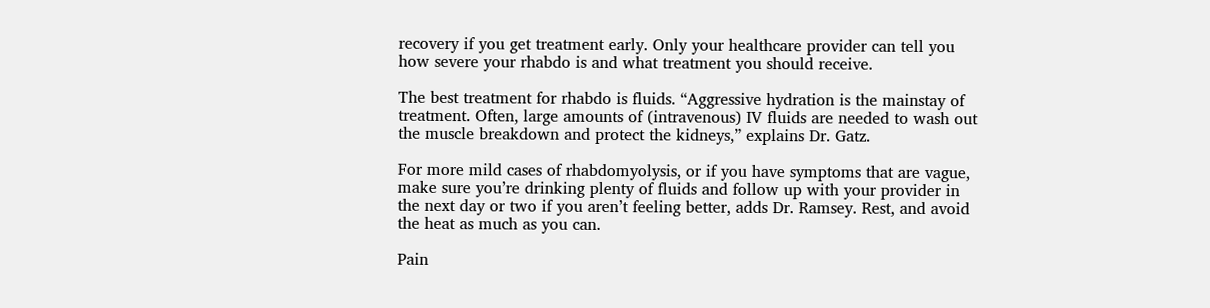recovery if you get treatment early. Only your healthcare provider can tell you how severe your rhabdo is and what treatment you should receive.

The best treatment for rhabdo is fluids. “Aggressive hydration is the mainstay of treatment. Often, large amounts of (intravenous) IV fluids are needed to wash out the muscle breakdown and protect the kidneys,” explains Dr. Gatz.

For more mild cases of rhabdomyolysis, or if you have symptoms that are vague, make sure you’re drinking plenty of fluids and follow up with your provider in the next day or two if you aren’t feeling better, adds Dr. Ramsey. Rest, and avoid the heat as much as you can.

Pain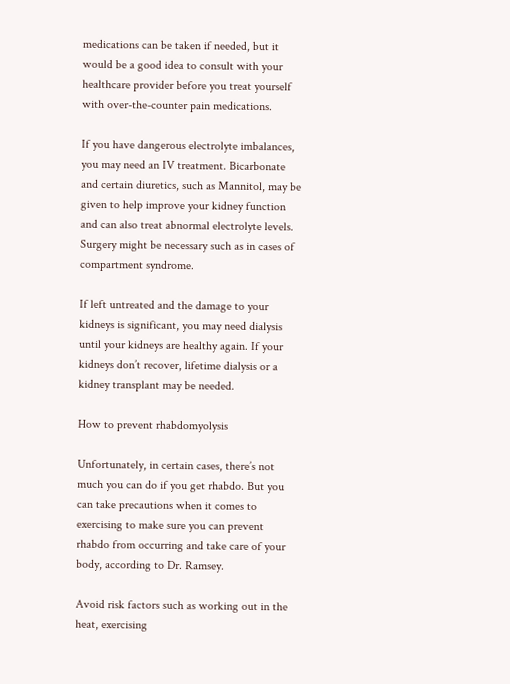medications can be taken if needed, but it would be a good idea to consult with your healthcare provider before you treat yourself with over-the-counter pain medications.

If you have dangerous electrolyte imbalances, you may need an IV treatment. Bicarbonate and certain diuretics, such as Mannitol, may be given to help improve your kidney function and can also treat abnormal electrolyte levels. Surgery might be necessary such as in cases of compartment syndrome.

If left untreated and the damage to your kidneys is significant, you may need dialysis until your kidneys are healthy again. If your kidneys don’t recover, lifetime dialysis or a kidney transplant may be needed.

How to prevent rhabdomyolysis

Unfortunately, in certain cases, there’s not much you can do if you get rhabdo. But you can take precautions when it comes to exercising to make sure you can prevent rhabdo from occurring and take care of your body, according to Dr. Ramsey.

Avoid risk factors such as working out in the heat, exercising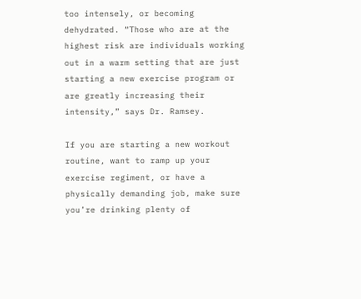too intensely, or becoming dehydrated. “Those who are at the highest risk are individuals working out in a warm setting that are just starting a new exercise program or are greatly increasing their intensity,” says Dr. Ramsey.

If you are starting a new workout routine, want to ramp up your exercise regiment, or have a physically demanding job, make sure you’re drinking plenty of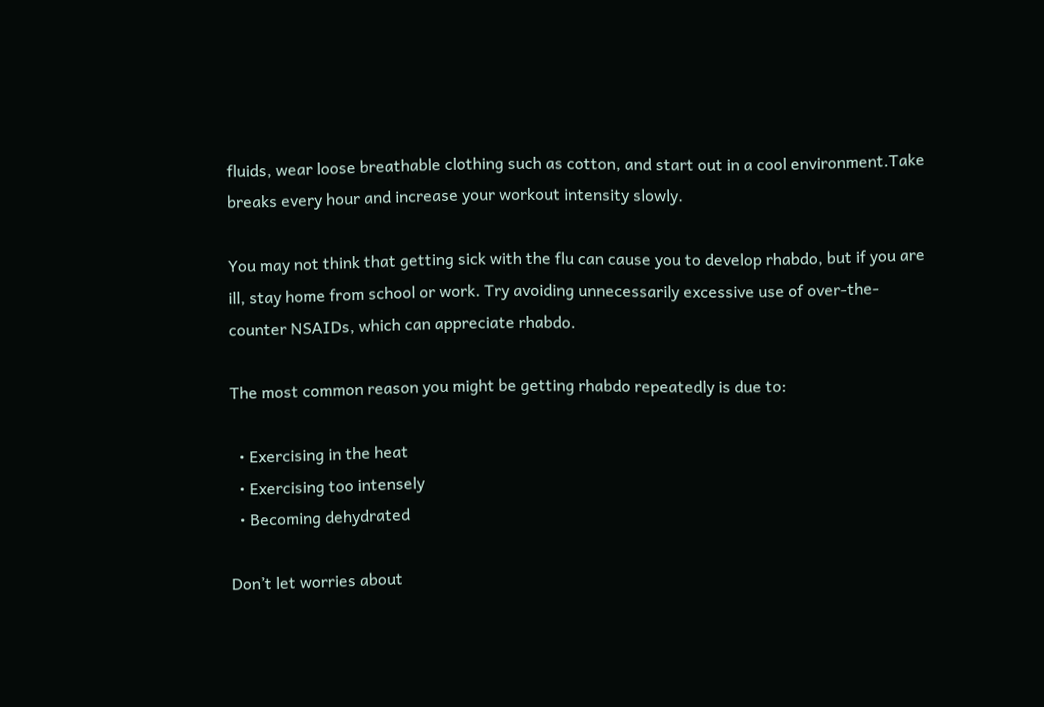fluids, wear loose breathable clothing such as cotton, and start out in a cool environment.Take breaks every hour and increase your workout intensity slowly.

You may not think that getting sick with the flu can cause you to develop rhabdo, but if you are ill, stay home from school or work. Try avoiding unnecessarily excessive use of over-the-counter NSAIDs, which can appreciate rhabdo.

The most common reason you might be getting rhabdo repeatedly is due to:

  • Exercising in the heat
  • Exercising too intensely
  • Becoming dehydrated

Don’t let worries about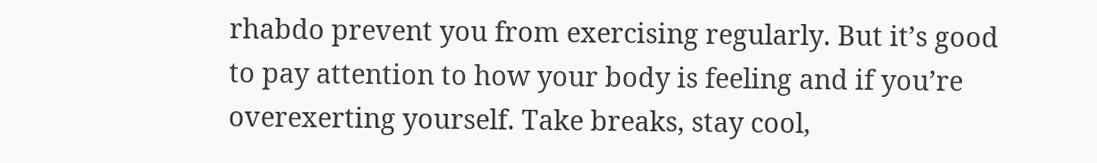rhabdo prevent you from exercising regularly. But it’s good to pay attention to how your body is feeling and if you’re overexerting yourself. Take breaks, stay cool,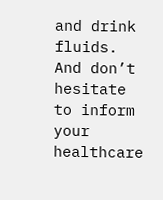and drink fluids. And don’t hesitate to inform your healthcare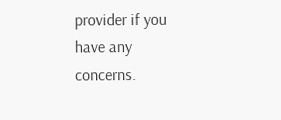provider if you have any concerns.